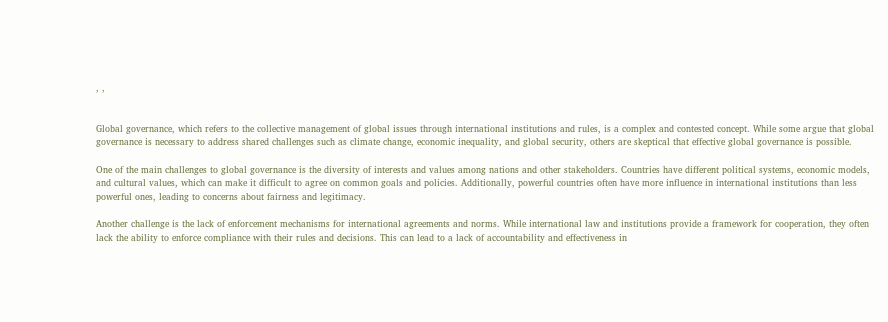, ,


Global governance, which refers to the collective management of global issues through international institutions and rules, is a complex and contested concept. While some argue that global governance is necessary to address shared challenges such as climate change, economic inequality, and global security, others are skeptical that effective global governance is possible.

One of the main challenges to global governance is the diversity of interests and values among nations and other stakeholders. Countries have different political systems, economic models, and cultural values, which can make it difficult to agree on common goals and policies. Additionally, powerful countries often have more influence in international institutions than less powerful ones, leading to concerns about fairness and legitimacy.

Another challenge is the lack of enforcement mechanisms for international agreements and norms. While international law and institutions provide a framework for cooperation, they often lack the ability to enforce compliance with their rules and decisions. This can lead to a lack of accountability and effectiveness in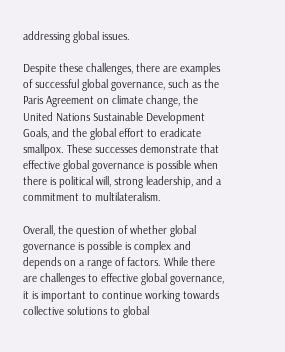addressing global issues.

Despite these challenges, there are examples of successful global governance, such as the Paris Agreement on climate change, the United Nations Sustainable Development Goals, and the global effort to eradicate smallpox. These successes demonstrate that effective global governance is possible when there is political will, strong leadership, and a commitment to multilateralism.

Overall, the question of whether global governance is possible is complex and depends on a range of factors. While there are challenges to effective global governance, it is important to continue working towards collective solutions to global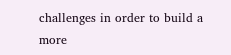challenges in order to build a more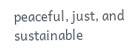peaceful, just, and sustainable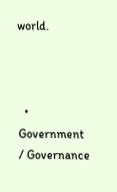world.



  • Government / Governance